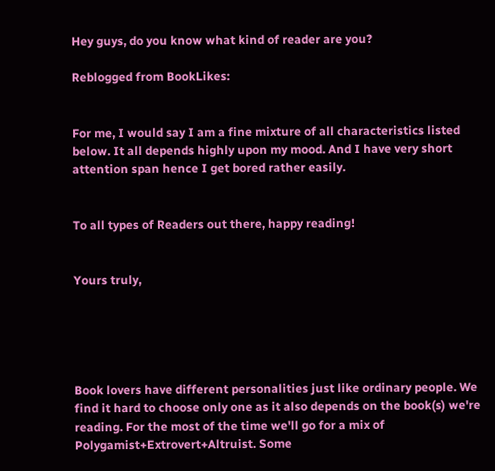Hey guys, do you know what kind of reader are you?

Reblogged from BookLikes:


For me, I would say I am a fine mixture of all characteristics listed below. It all depends highly upon my mood. And I have very short attention span hence I get bored rather easily.


To all types of Readers out there, happy reading!


Yours truly,





Book lovers have different personalities just like ordinary people. We find it hard to choose only one as it also depends on the book(s) we're reading. For the most of the time we'll go for a mix of Polygamist+Extrovert+Altruist. Some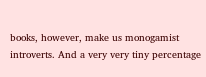books, however, make us monogamist introverts. And a very very tiny percentage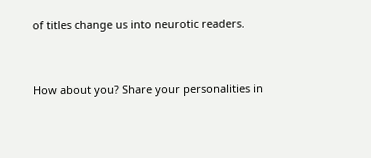of titles change us into neurotic readers.


How about you? Share your personalities in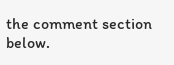the comment section below.